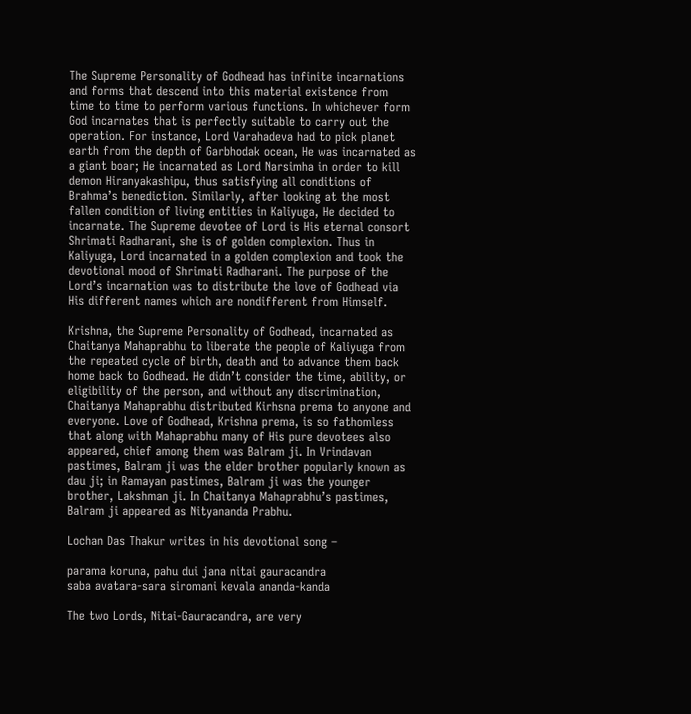The Supreme Personality of Godhead has infinite incarnations and forms that descend into this material existence from time to time to perform various functions. In whichever form God incarnates that is perfectly suitable to carry out the operation. For instance, Lord Varahadeva had to pick planet earth from the depth of Garbhodak ocean, He was incarnated as a giant boar; He incarnated as Lord Narsimha in order to kill demon Hiranyakashipu, thus satisfying all conditions of Brahma’s benediction. Similarly, after looking at the most fallen condition of living entities in Kaliyuga, He decided to incarnate. The Supreme devotee of Lord is His eternal consort Shrimati Radharani, she is of golden complexion. Thus in Kaliyuga, Lord incarnated in a golden complexion and took the devotional mood of Shrimati Radharani. The purpose of the Lord’s incarnation was to distribute the love of Godhead via His different names which are nondifferent from Himself.

Krishna, the Supreme Personality of Godhead, incarnated as Chaitanya Mahaprabhu to liberate the people of Kaliyuga from the repeated cycle of birth, death and to advance them back home back to Godhead. He didn’t consider the time, ability, or eligibility of the person, and without any discrimination, Chaitanya Mahaprabhu distributed Kirhsna prema to anyone and everyone. Love of Godhead, Krishna prema, is so fathomless that along with Mahaprabhu many of His pure devotees also appeared, chief among them was Balram ji. In Vrindavan pastimes, Balram ji was the elder brother popularly known as dau ji; in Ramayan pastimes, Balram ji was the younger brother, Lakshman ji. In Chaitanya Mahaprabhu’s pastimes, Balram ji appeared as Nityananda Prabhu.

Lochan Das Thakur writes in his devotional song –

parama koruna, pahu dui jana nitai gauracandra
saba avatara-sara siromani kevala ananda-kanda

The two Lords, Nitai-Gauracandra, are very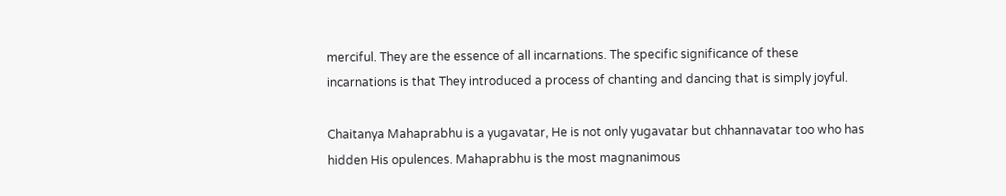merciful. They are the essence of all incarnations. The specific significance of these incarnations is that They introduced a process of chanting and dancing that is simply joyful.

Chaitanya Mahaprabhu is a yugavatar, He is not only yugavatar but chhannavatar too who has hidden His opulences. Mahaprabhu is the most magnanimous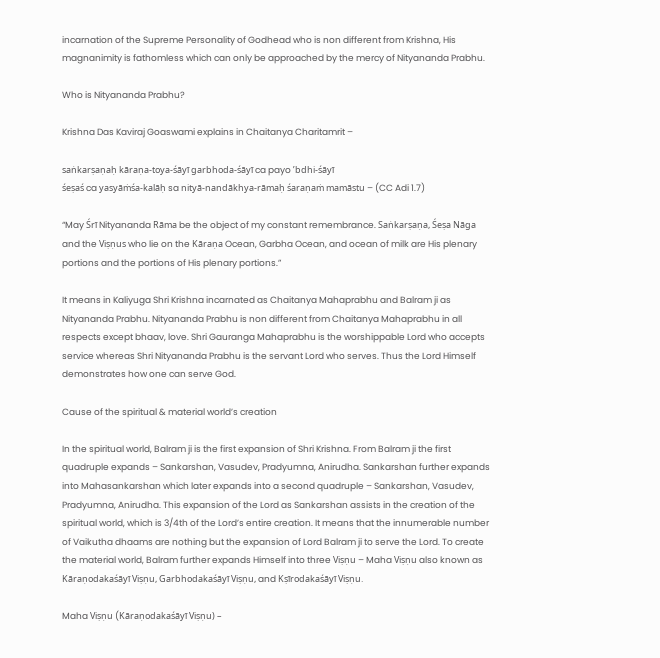incarnation of the Supreme Personality of Godhead who is non different from Krishna, His magnanimity is fathomless which can only be approached by the mercy of Nityananda Prabhu.

Who is Nityananda Prabhu?

Krishna Das Kaviraj Goaswami explains in Chaitanya Charitamrit –

saṅkarṣaṇaḥ kāraṇa-toya-śāyī garbhoda-śāyī ca payo ’bdhi-śāyī
śeṣaś ca yasyāṁśa-kalāḥ sa nityā-nandākhya-rāmaḥ śaraṇaṁ mamāstu – (CC Adi 1.7)

“May Śrī Nityananda Rāma be the object of my constant remembrance. Saṅkarṣaṇa, Śeṣa Nāga and the Viṣṇus who lie on the Kāraṇa Ocean, Garbha Ocean, and ocean of milk are His plenary portions and the portions of His plenary portions.”

It means in Kaliyuga Shri Krishna incarnated as Chaitanya Mahaprabhu and Balram ji as Nityananda Prabhu. Nityananda Prabhu is non different from Chaitanya Mahaprabhu in all respects except bhaav, love. Shri Gauranga Mahaprabhu is the worshippable Lord who accepts service whereas Shri Nityananda Prabhu is the servant Lord who serves. Thus the Lord Himself demonstrates how one can serve God.

Cause of the spiritual & material world’s creation

In the spiritual world, Balram ji is the first expansion of Shri Krishna. From Balram ji the first quadruple expands – Sankarshan, Vasudev, Pradyumna, Anirudha. Sankarshan further expands into Mahasankarshan which later expands into a second quadruple – Sankarshan, Vasudev, Pradyumna, Anirudha. This expansion of the Lord as Sankarshan assists in the creation of the spiritual world, which is 3/4th of the Lord’s entire creation. It means that the innumerable number of Vaikutha dhaams are nothing but the expansion of Lord Balram ji to serve the Lord. To create the material world, Balram further expands Himself into three Viṣṇu – Maha Viṣṇu also known as Kāraṇodakaśāyī Viṣṇu, Garbhodakaśāyī Viṣṇu, and Kṣīrodakaśāyī Viṣṇu.

Maha Viṣṇu (Kāraṇodakaśāyī Viṣṇu) –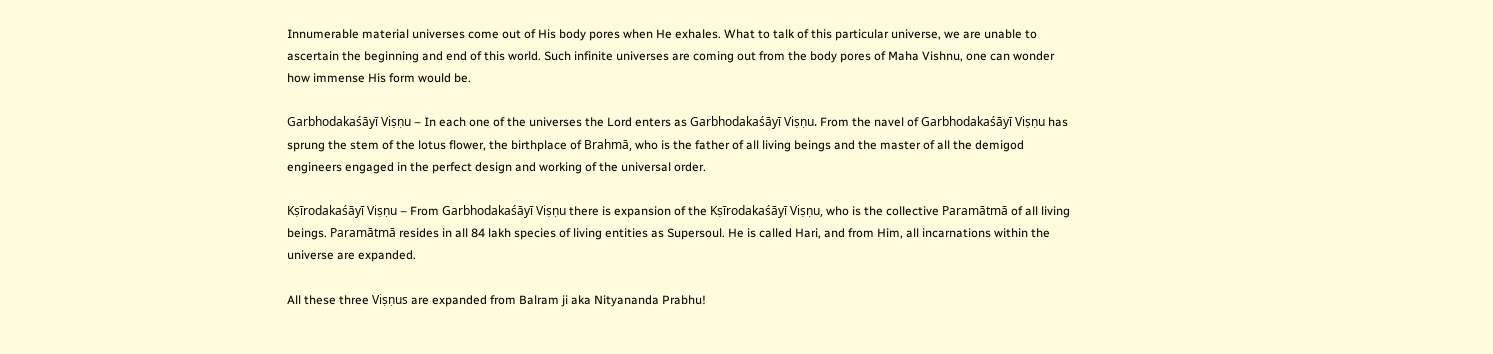Innumerable material universes come out of His body pores when He exhales. What to talk of this particular universe, we are unable to ascertain the beginning and end of this world. Such infinite universes are coming out from the body pores of Maha Vishnu, one can wonder how immense His form would be.

Garbhodakaśāyī Viṣṇu – In each one of the universes the Lord enters as Garbhodakaśāyī Viṣṇu. From the navel of Garbhodakaśāyī Viṣṇu has sprung the stem of the lotus flower, the birthplace of Brahmā, who is the father of all living beings and the master of all the demigod engineers engaged in the perfect design and working of the universal order.

Kṣīrodakaśāyī Viṣṇu – From Garbhodakaśāyī Viṣṇu there is expansion of the Kṣīrodakaśāyī Viṣṇu, who is the collective Paramātmā of all living beings. Paramātmā resides in all 84 lakh species of living entities as Supersoul. He is called Hari, and from Him, all incarnations within the universe are expanded.

All these three Viṣṇus are expanded from Balram ji aka Nityananda Prabhu!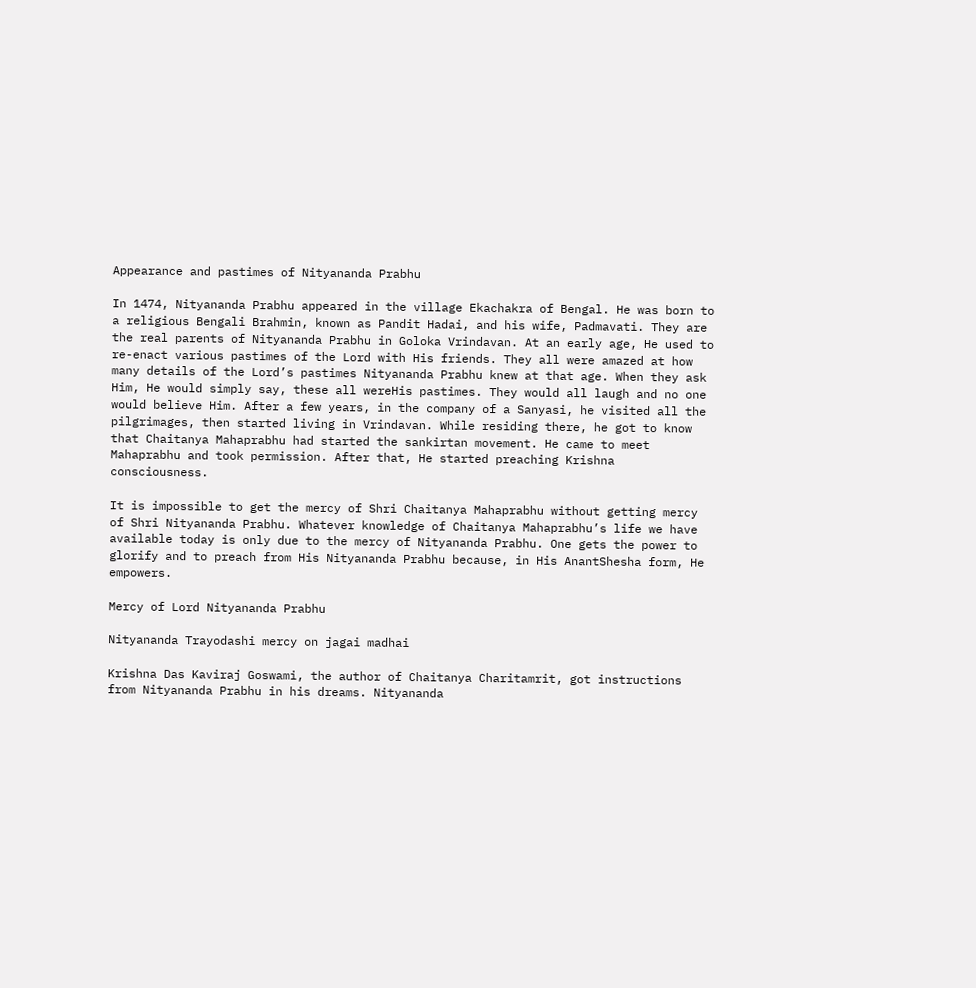Appearance and pastimes of Nityananda Prabhu

In 1474, Nityananda Prabhu appeared in the village Ekachakra of Bengal. He was born to a religious Bengali Brahmin, known as Pandit Hadai, and his wife, Padmavati. They are the real parents of Nityananda Prabhu in Goloka Vrindavan. At an early age, He used to re-enact various pastimes of the Lord with His friends. They all were amazed at how many details of the Lord’s pastimes Nityananda Prabhu knew at that age. When they ask Him, He would simply say, these all wereHis pastimes. They would all laugh and no one would believe Him. After a few years, in the company of a Sanyasi, he visited all the pilgrimages, then started living in Vrindavan. While residing there, he got to know that Chaitanya Mahaprabhu had started the sankirtan movement. He came to meet Mahaprabhu and took permission. After that, He started preaching Krishna consciousness.

It is impossible to get the mercy of Shri Chaitanya Mahaprabhu without getting mercy of Shri Nityananda Prabhu. Whatever knowledge of Chaitanya Mahaprabhu’s life we have available today is only due to the mercy of Nityananda Prabhu. One gets the power to glorify and to preach from His Nityananda Prabhu because, in His AnantShesha form, He empowers.

Mercy of Lord Nityananda Prabhu

Nityananda Trayodashi mercy on jagai madhai

Krishna Das Kaviraj Goswami, the author of Chaitanya Charitamrit, got instructions from Nityananda Prabhu in his dreams. Nityananda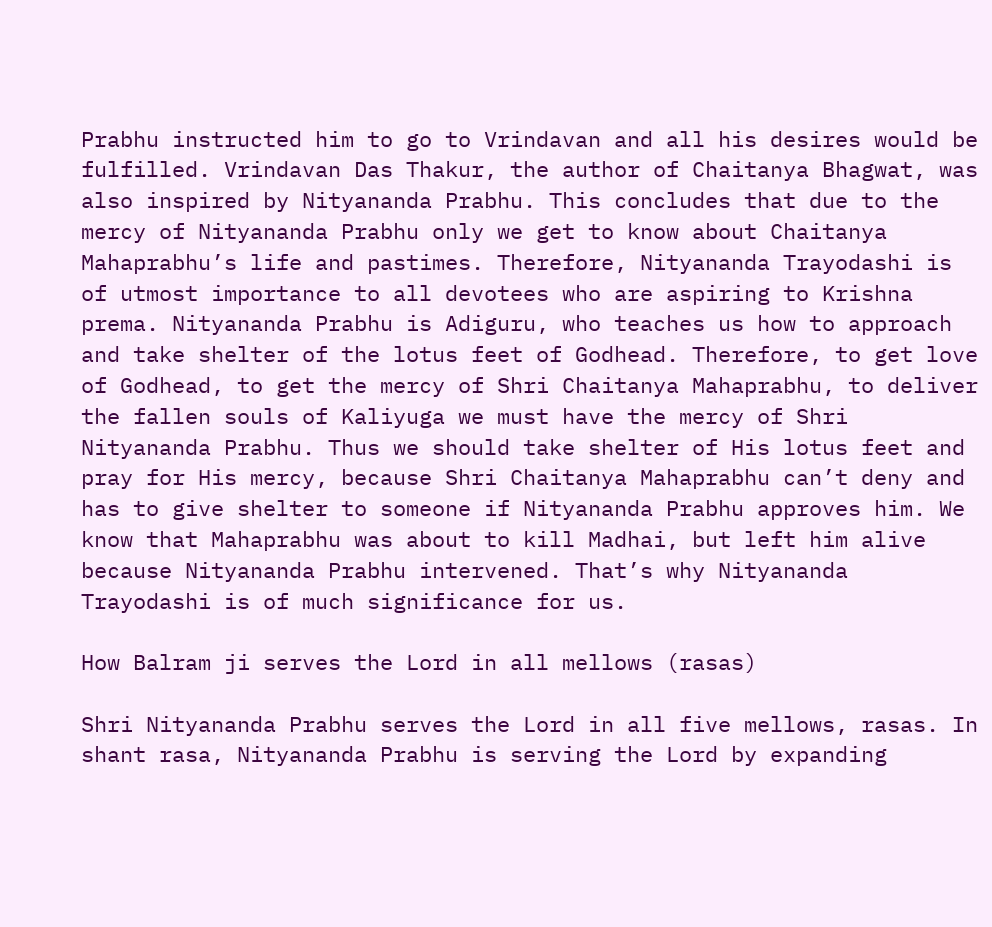Prabhu instructed him to go to Vrindavan and all his desires would be fulfilled. Vrindavan Das Thakur, the author of Chaitanya Bhagwat, was also inspired by Nityananda Prabhu. This concludes that due to the mercy of Nityananda Prabhu only we get to know about Chaitanya Mahaprabhu’s life and pastimes. Therefore, Nityananda Trayodashi is of utmost importance to all devotees who are aspiring to Krishna prema. Nityananda Prabhu is Adiguru, who teaches us how to approach and take shelter of the lotus feet of Godhead. Therefore, to get love of Godhead, to get the mercy of Shri Chaitanya Mahaprabhu, to deliver the fallen souls of Kaliyuga we must have the mercy of Shri Nityananda Prabhu. Thus we should take shelter of His lotus feet and pray for His mercy, because Shri Chaitanya Mahaprabhu can’t deny and has to give shelter to someone if Nityananda Prabhu approves him. We know that Mahaprabhu was about to kill Madhai, but left him alive because Nityananda Prabhu intervened. That’s why Nityananda Trayodashi is of much significance for us.

How Balram ji serves the Lord in all mellows (rasas)

Shri Nityananda Prabhu serves the Lord in all five mellows, rasas. In shant rasa, Nityananda Prabhu is serving the Lord by expanding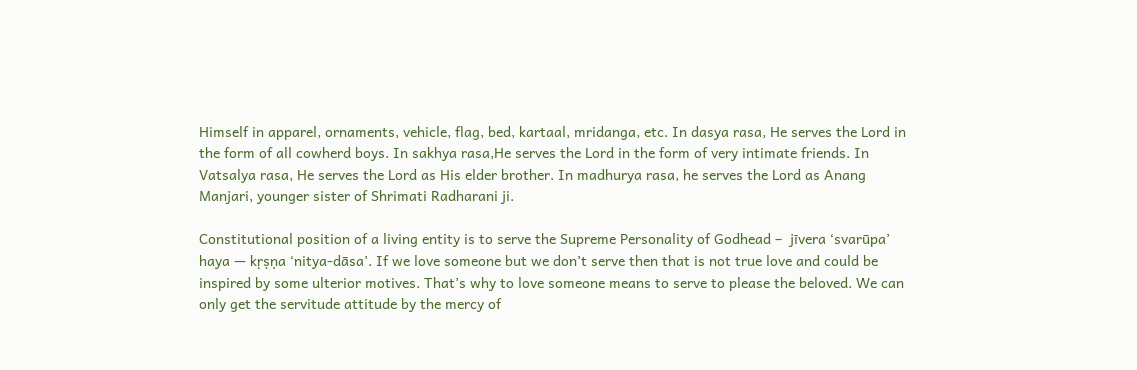Himself in apparel, ornaments, vehicle, flag, bed, kartaal, mridanga, etc. In dasya rasa, He serves the Lord in the form of all cowherd boys. In sakhya rasa,He serves the Lord in the form of very intimate friends. In Vatsalya rasa, He serves the Lord as His elder brother. In madhurya rasa, he serves the Lord as Anang Manjari, younger sister of Shrimati Radharani ji.

Constitutional position of a living entity is to serve the Supreme Personality of Godhead –  jīvera ‘svarūpa’ haya — kṛṣṇa ‘nitya-dāsa’. If we love someone but we don’t serve then that is not true love and could be inspired by some ulterior motives. That’s why to love someone means to serve to please the beloved. We can only get the servitude attitude by the mercy of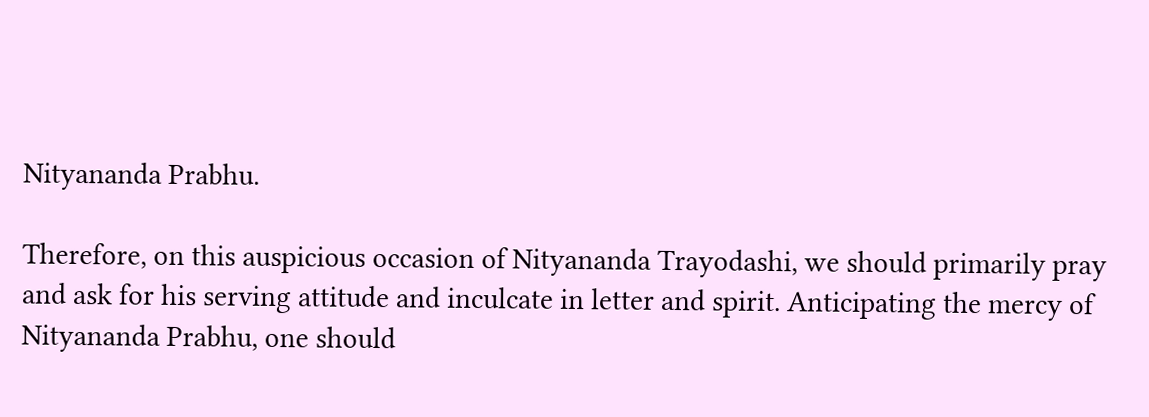Nityananda Prabhu.

Therefore, on this auspicious occasion of Nityananda Trayodashi, we should primarily pray and ask for his serving attitude and inculcate in letter and spirit. Anticipating the mercy of Nityananda Prabhu, one should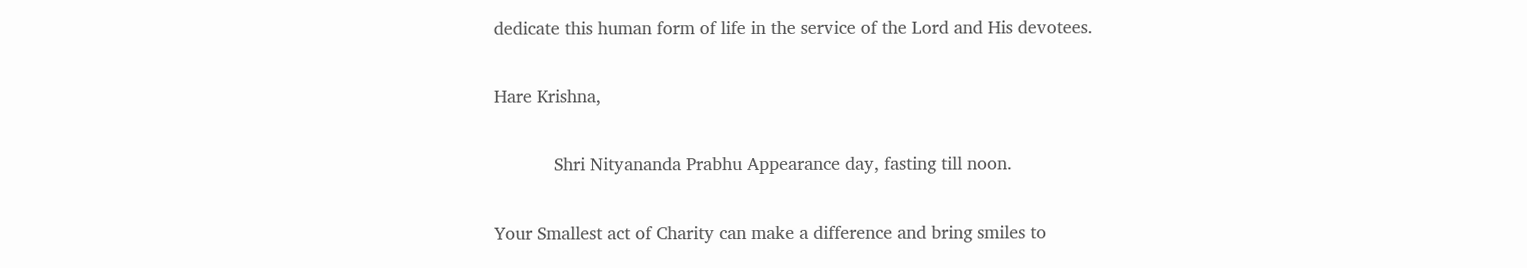dedicate this human form of life in the service of the Lord and His devotees.

Hare Krishna,

            Shri Nityananda Prabhu Appearance day, fasting till noon.

Your Smallest act of Charity can make a difference and bring smiles to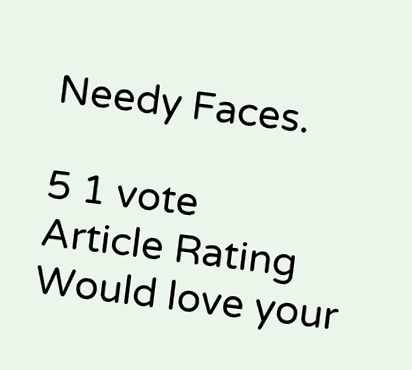Needy Faces.

5 1 vote
Article Rating
Would love your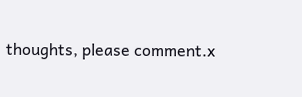thoughts, please comment.x